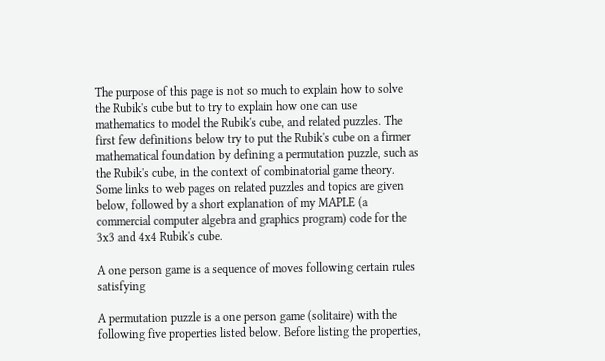The purpose of this page is not so much to explain how to solve the Rubik's cube but to try to explain how one can use mathematics to model the Rubik's cube, and related puzzles. The first few definitions below try to put the Rubik's cube on a firmer mathematical foundation by defining a permutation puzzle, such as the Rubik's cube, in the context of combinatorial game theory. Some links to web pages on related puzzles and topics are given below, followed by a short explanation of my MAPLE (a commercial computer algebra and graphics program) code for the 3x3 and 4x4 Rubik's cube.

A one person game is a sequence of moves following certain rules satisfying

A permutation puzzle is a one person game (solitaire) with the following five properties listed below. Before listing the properties,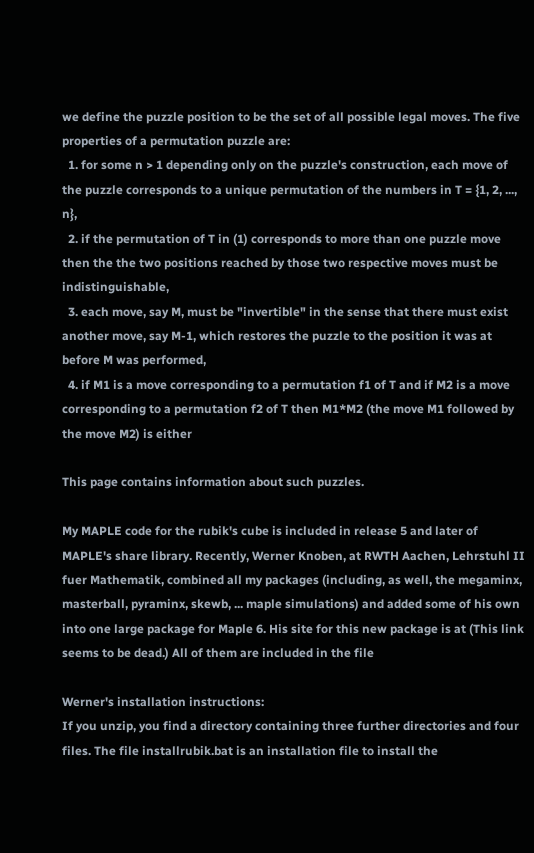we define the puzzle position to be the set of all possible legal moves. The five properties of a permutation puzzle are:
  1. for some n > 1 depending only on the puzzle's construction, each move of the puzzle corresponds to a unique permutation of the numbers in T = {1, 2, ..., n},
  2. if the permutation of T in (1) corresponds to more than one puzzle move then the the two positions reached by those two respective moves must be indistinguishable,
  3. each move, say M, must be "invertible" in the sense that there must exist another move, say M-1, which restores the puzzle to the position it was at before M was performed,
  4. if M1 is a move corresponding to a permutation f1 of T and if M2 is a move corresponding to a permutation f2 of T then M1*M2 (the move M1 followed by the move M2) is either

This page contains information about such puzzles.

My MAPLE code for the rubik's cube is included in release 5 and later of MAPLE's share library. Recently, Werner Knoben, at RWTH Aachen, Lehrstuhl II fuer Mathematik, combined all my packages (including, as well, the megaminx, masterball, pyraminx, skewb, ... maple simulations) and added some of his own into one large package for Maple 6. His site for this new package is at (This link seems to be dead.) All of them are included in the file

Werner's installation instructions:
If you unzip, you find a directory containing three further directories and four files. The file installrubik.bat is an installation file to install the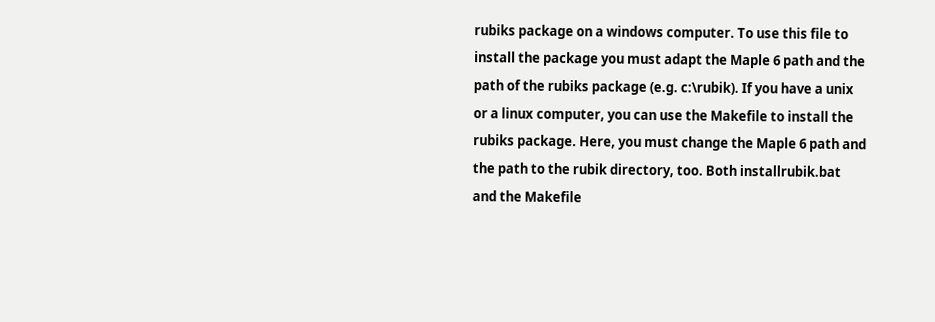rubiks package on a windows computer. To use this file to install the package you must adapt the Maple 6 path and the path of the rubiks package (e.g. c:\rubik). If you have a unix or a linux computer, you can use the Makefile to install the rubiks package. Here, you must change the Maple 6 path and the path to the rubik directory, too. Both installrubik.bat and the Makefile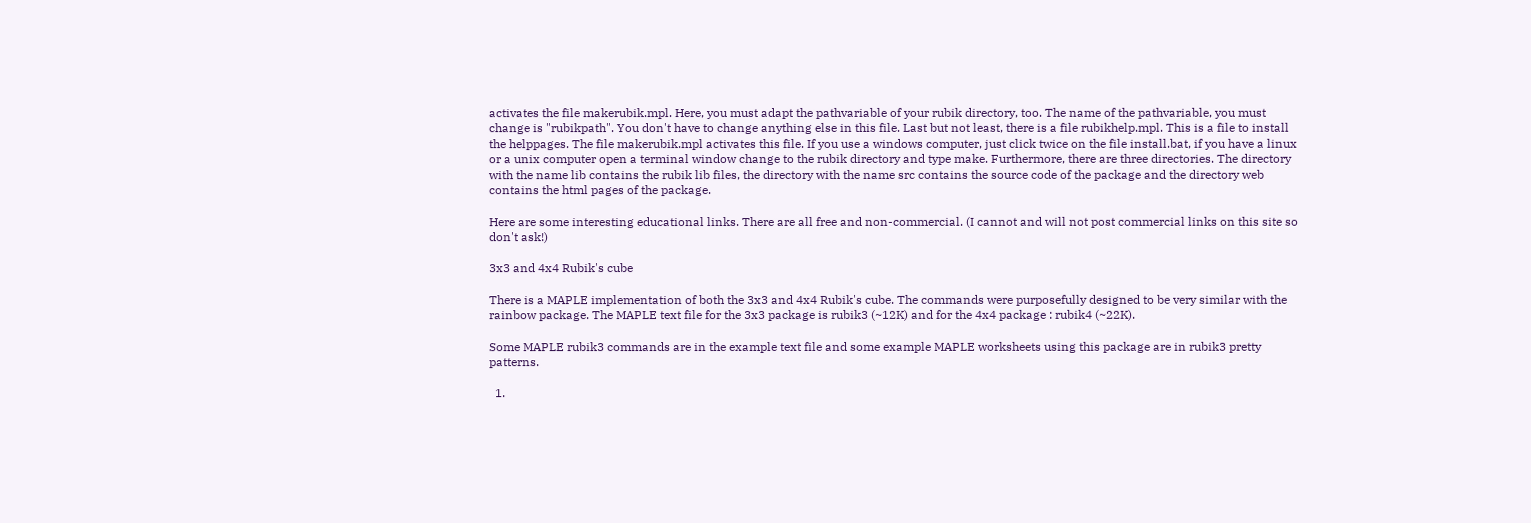activates the file makerubik.mpl. Here, you must adapt the pathvariable of your rubik directory, too. The name of the pathvariable, you must change is "rubikpath". You don't have to change anything else in this file. Last but not least, there is a file rubikhelp.mpl. This is a file to install the helppages. The file makerubik.mpl activates this file. If you use a windows computer, just click twice on the file install.bat, if you have a linux or a unix computer open a terminal window change to the rubik directory and type make. Furthermore, there are three directories. The directory with the name lib contains the rubik lib files, the directory with the name src contains the source code of the package and the directory web contains the html pages of the package.

Here are some interesting educational links. There are all free and non-commercial. (I cannot and will not post commercial links on this site so don't ask!)

3x3 and 4x4 Rubik's cube

There is a MAPLE implementation of both the 3x3 and 4x4 Rubik's cube. The commands were purposefully designed to be very similar with the rainbow package. The MAPLE text file for the 3x3 package is rubik3 (~12K) and for the 4x4 package : rubik4 (~22K).

Some MAPLE rubik3 commands are in the example text file and some example MAPLE worksheets using this package are in rubik3 pretty patterns.

  1.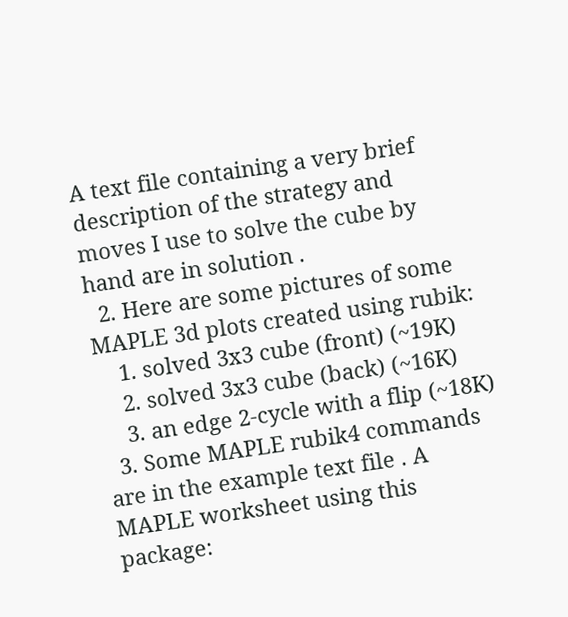A text file containing a very brief description of the strategy and moves I use to solve the cube by hand are in solution .
  2. Here are some pictures of some MAPLE 3d plots created using rubik:
    1. solved 3x3 cube (front) (~19K)
    2. solved 3x3 cube (back) (~16K)
    3. an edge 2-cycle with a flip (~18K)
  3. Some MAPLE rubik4 commands are in the example text file . A MAPLE worksheet using this package: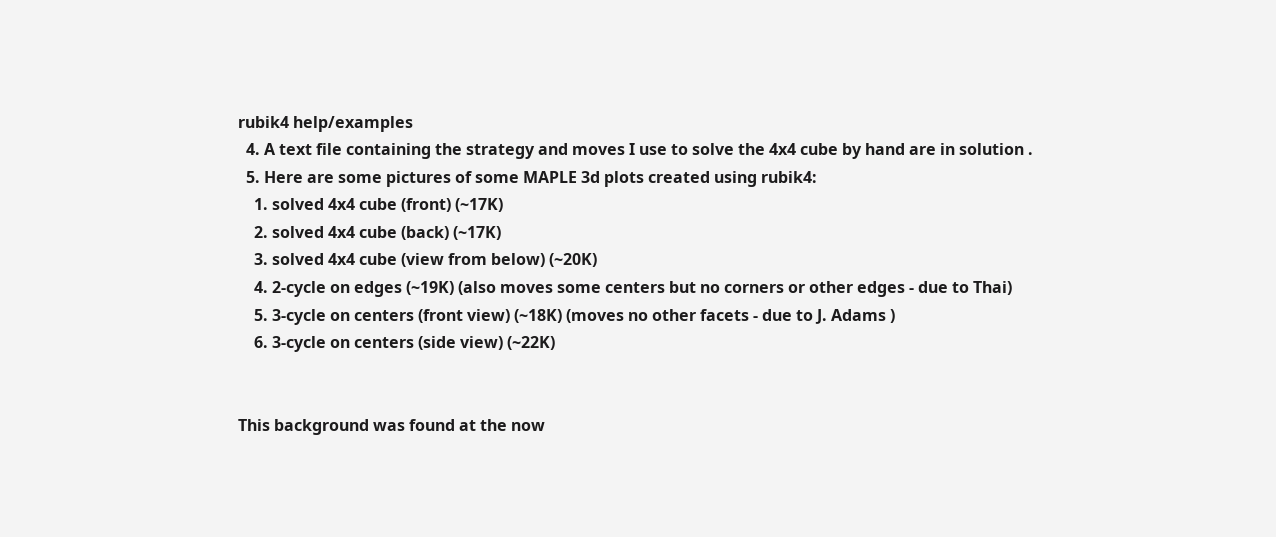rubik4 help/examples
  4. A text file containing the strategy and moves I use to solve the 4x4 cube by hand are in solution .
  5. Here are some pictures of some MAPLE 3d plots created using rubik4:
    1. solved 4x4 cube (front) (~17K)
    2. solved 4x4 cube (back) (~17K)
    3. solved 4x4 cube (view from below) (~20K)
    4. 2-cycle on edges (~19K) (also moves some centers but no corners or other edges - due to Thai)
    5. 3-cycle on centers (front view) (~18K) (moves no other facets - due to J. Adams )
    6. 3-cycle on centers (side view) (~22K)


This background was found at the now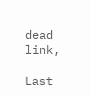dead link,

Last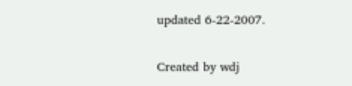updated 6-22-2007.

Created by wdj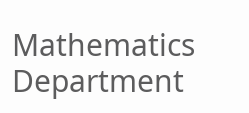Mathematics Department